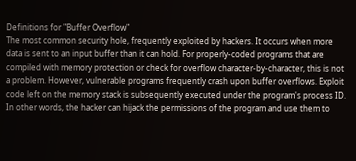Definitions for "Buffer Overflow"
The most common security hole, frequently exploited by hackers. It occurs when more data is sent to an input buffer than it can hold. For properly-coded programs that are compiled with memory protection or check for overflow character-by-character, this is not a problem. However, vulnerable programs frequently crash upon buffer overflows. Exploit code left on the memory stack is subsequently executed under the program's process ID. In other words, the hacker can hijack the permissions of the program and use them to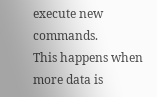execute new commands.
This happens when more data is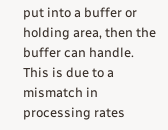put into a buffer or holding area, then the buffer can handle. This is due to a mismatch in processing rates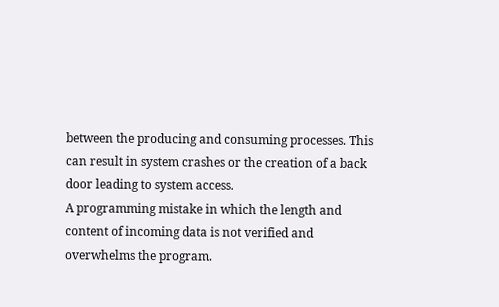between the producing and consuming processes. This can result in system crashes or the creation of a back door leading to system access.
A programming mistake in which the length and content of incoming data is not verified and overwhelms the program.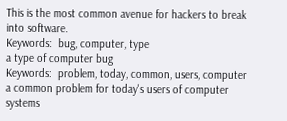This is the most common avenue for hackers to break into software.
Keywords:  bug, computer, type
a type of computer bug
Keywords:  problem, today, common, users, computer
a common problem for today's users of computer systems